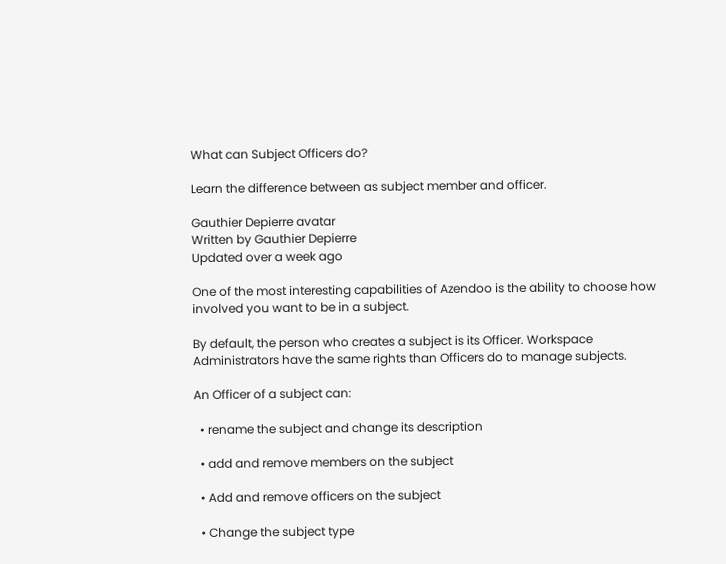What can Subject Officers do?

Learn the difference between as subject member and officer.

Gauthier Depierre avatar
Written by Gauthier Depierre
Updated over a week ago

One of the most interesting capabilities of Azendoo is the ability to choose how involved you want to be in a subject.

By default, the person who creates a subject is its Officer. Workspace Administrators have the same rights than Officers do to manage subjects.

An Officer of a subject can:

  • rename the subject and change its description

  • add and remove members on the subject

  • Add and remove officers on the subject

  • Change the subject type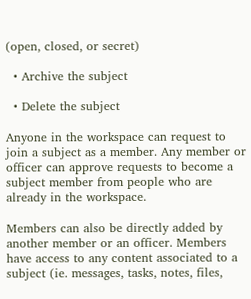(open, closed, or secret)

  • Archive the subject

  • Delete the subject

Anyone in the workspace can request to join a subject as a member. Any member or officer can approve requests to become a subject member from people who are already in the workspace.

Members can also be directly added by another member or an officer. Members have access to any content associated to a subject (ie. messages, tasks, notes, files,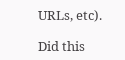URLs, etc).

Did this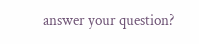answer your question?